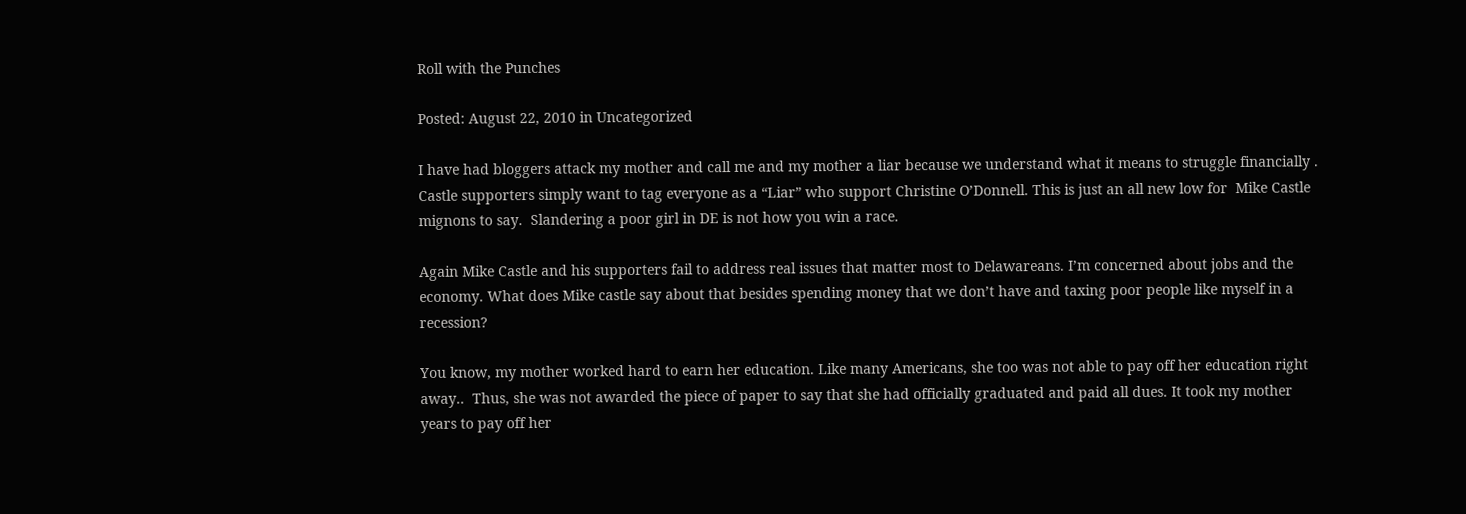Roll with the Punches

Posted: August 22, 2010 in Uncategorized

I have had bloggers attack my mother and call me and my mother a liar because we understand what it means to struggle financially . Castle supporters simply want to tag everyone as a “Liar” who support Christine O’Donnell. This is just an all new low for  Mike Castle mignons to say.  Slandering a poor girl in DE is not how you win a race.

Again Mike Castle and his supporters fail to address real issues that matter most to Delawareans. I’m concerned about jobs and the economy. What does Mike castle say about that besides spending money that we don’t have and taxing poor people like myself in a recession?

You know, my mother worked hard to earn her education. Like many Americans, she too was not able to pay off her education right away..  Thus, she was not awarded the piece of paper to say that she had officially graduated and paid all dues. It took my mother years to pay off her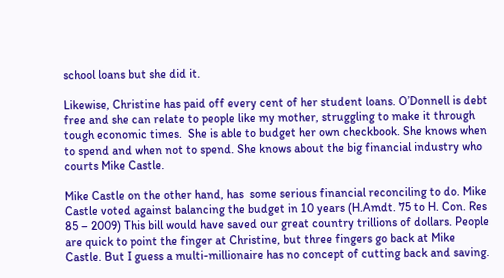school loans but she did it.

Likewise, Christine has paid off every cent of her student loans. O’Donnell is debt free and she can relate to people like my mother, struggling to make it through tough economic times.  She is able to budget her own checkbook. She knows when to spend and when not to spend. She knows about the big financial industry who courts Mike Castle.

Mike Castle on the other hand, has  some serious financial reconciling to do. Mike Castle voted against balancing the budget in 10 years (H.Amdt. 75 to H. Con. Res 85 – 2009) This bill would have saved our great country trillions of dollars. People are quick to point the finger at Christine, but three fingers go back at Mike Castle. But I guess a multi-millionaire has no concept of cutting back and saving.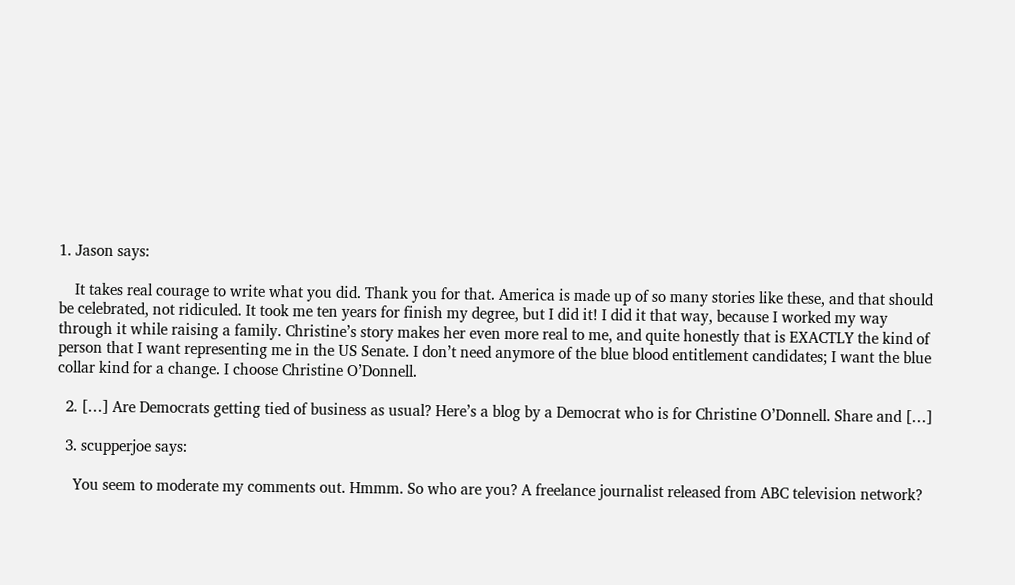1. Jason says:

    It takes real courage to write what you did. Thank you for that. America is made up of so many stories like these, and that should be celebrated, not ridiculed. It took me ten years for finish my degree, but I did it! I did it that way, because I worked my way through it while raising a family. Christine’s story makes her even more real to me, and quite honestly that is EXACTLY the kind of person that I want representing me in the US Senate. I don’t need anymore of the blue blood entitlement candidates; I want the blue collar kind for a change. I choose Christine O’Donnell.

  2. […] Are Democrats getting tied of business as usual? Here’s a blog by a Democrat who is for Christine O’Donnell. Share and […]

  3. scupperjoe says:

    You seem to moderate my comments out. Hmmm. So who are you? A freelance journalist released from ABC television network?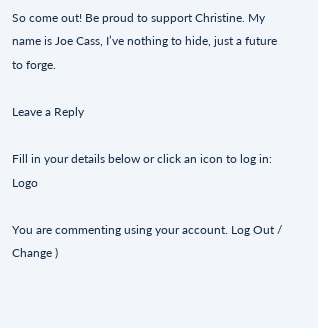So come out! Be proud to support Christine. My name is Joe Cass, I’ve nothing to hide, just a future to forge.

Leave a Reply

Fill in your details below or click an icon to log in: Logo

You are commenting using your account. Log Out /  Change )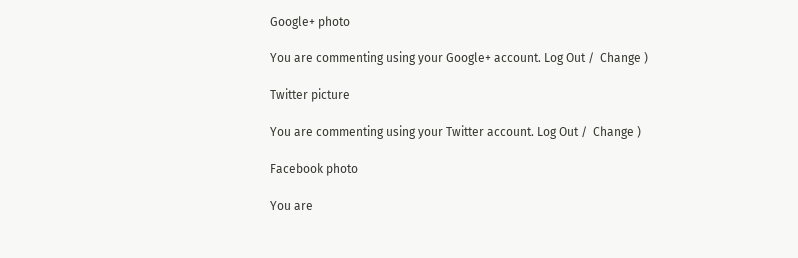Google+ photo

You are commenting using your Google+ account. Log Out /  Change )

Twitter picture

You are commenting using your Twitter account. Log Out /  Change )

Facebook photo

You are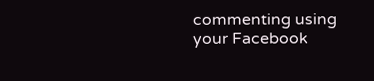commenting using your Facebook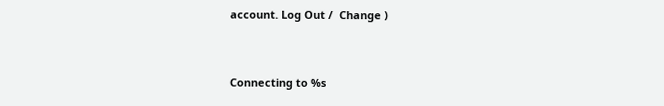account. Log Out /  Change )


Connecting to %s